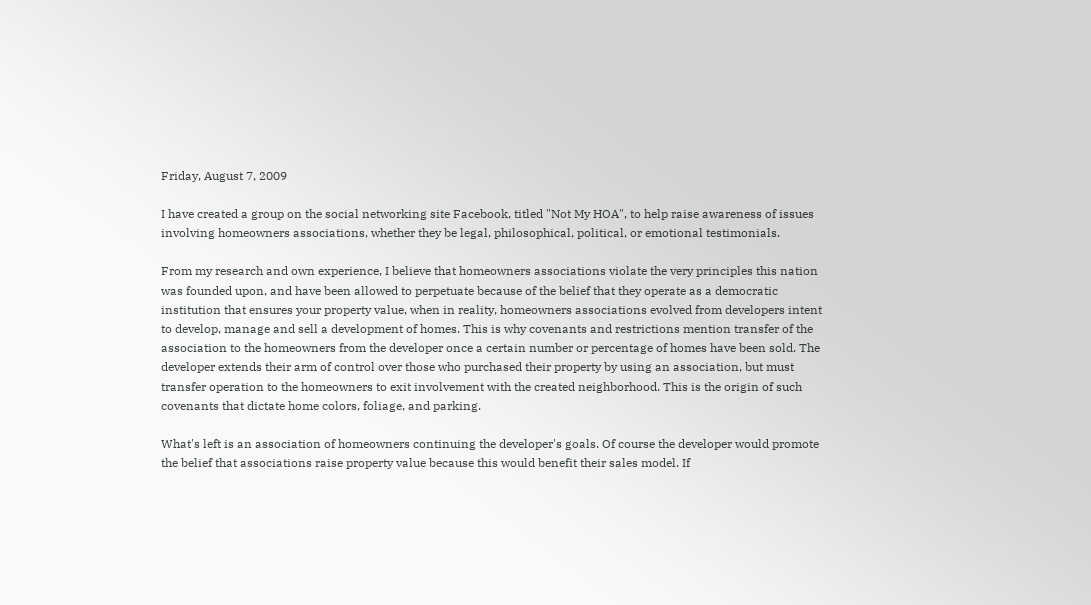Friday, August 7, 2009

I have created a group on the social networking site Facebook, titled "Not My HOA", to help raise awareness of issues involving homeowners associations, whether they be legal, philosophical, political, or emotional testimonials.

From my research and own experience, I believe that homeowners associations violate the very principles this nation was founded upon, and have been allowed to perpetuate because of the belief that they operate as a democratic institution that ensures your property value, when in reality, homeowners associations evolved from developers intent to develop, manage and sell a development of homes. This is why covenants and restrictions mention transfer of the association to the homeowners from the developer once a certain number or percentage of homes have been sold. The developer extends their arm of control over those who purchased their property by using an association, but must transfer operation to the homeowners to exit involvement with the created neighborhood. This is the origin of such covenants that dictate home colors, foliage, and parking.

What's left is an association of homeowners continuing the developer's goals. Of course the developer would promote the belief that associations raise property value because this would benefit their sales model. If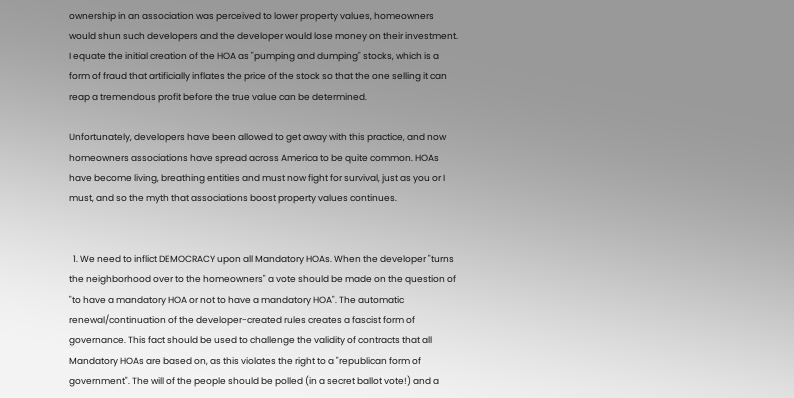ownership in an association was perceived to lower property values, homeowners would shun such developers and the developer would lose money on their investment. I equate the initial creation of the HOA as "pumping and dumping" stocks, which is a form of fraud that artificially inflates the price of the stock so that the one selling it can reap a tremendous profit before the true value can be determined.

Unfortunately, developers have been allowed to get away with this practice, and now homeowners associations have spread across America to be quite common. HOAs have become living, breathing entities and must now fight for survival, just as you or I must, and so the myth that associations boost property values continues.


  1. We need to inflict DEMOCRACY upon all Mandatory HOAs. When the developer "turns the neighborhood over to the homeowners" a vote should be made on the question of "to have a mandatory HOA or not to have a mandatory HOA". The automatic renewal/continuation of the developer-created rules creates a fascist form of governance. This fact should be used to challenge the validity of contracts that all Mandatory HOAs are based on, as this violates the right to a "republican form of government". The will of the people should be polled (in a secret ballot vote!) and a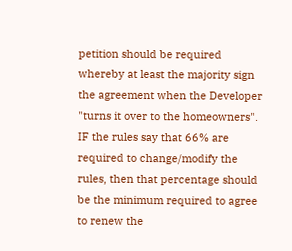petition should be required whereby at least the majority sign the agreement when the Developer "turns it over to the homeowners". IF the rules say that 66% are required to change/modify the rules, then that percentage should be the minimum required to agree to renew the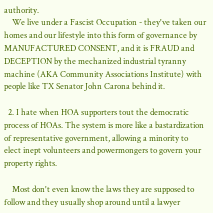authority.
    We live under a Fascist Occupation - they've taken our homes and our lifestyle into this form of governance by MANUFACTURED CONSENT, and it is FRAUD and DECEPTION by the mechanized industrial tyranny machine (AKA Community Associations Institute) with people like TX Senator John Carona behind it.

  2. I hate when HOA supporters tout the democratic process of HOAs. The system is more like a bastardization of representative government, allowing a minority to elect inept volunteers and powermongers to govern your property rights.

    Most don't even know the laws they are supposed to follow and they usually shop around until a lawyer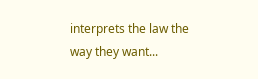interprets the law the way they want...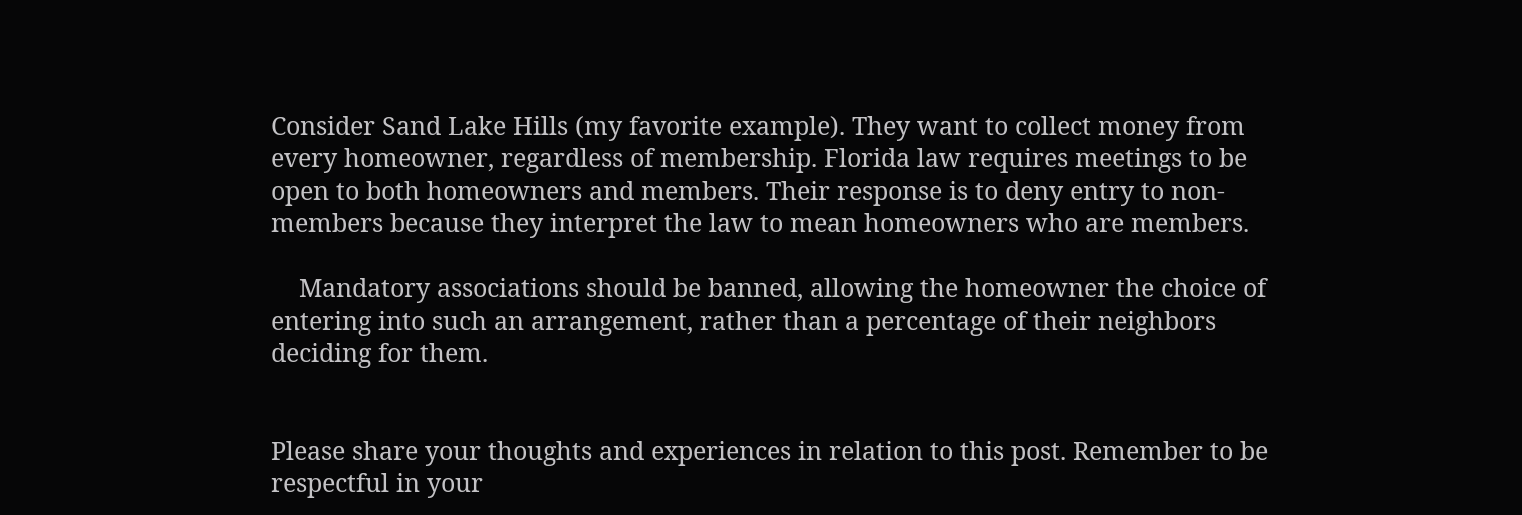Consider Sand Lake Hills (my favorite example). They want to collect money from every homeowner, regardless of membership. Florida law requires meetings to be open to both homeowners and members. Their response is to deny entry to non-members because they interpret the law to mean homeowners who are members.

    Mandatory associations should be banned, allowing the homeowner the choice of entering into such an arrangement, rather than a percentage of their neighbors deciding for them.


Please share your thoughts and experiences in relation to this post. Remember to be respectful in your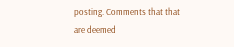posting. Comments that that are deemed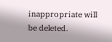inappropriate will be deleted.